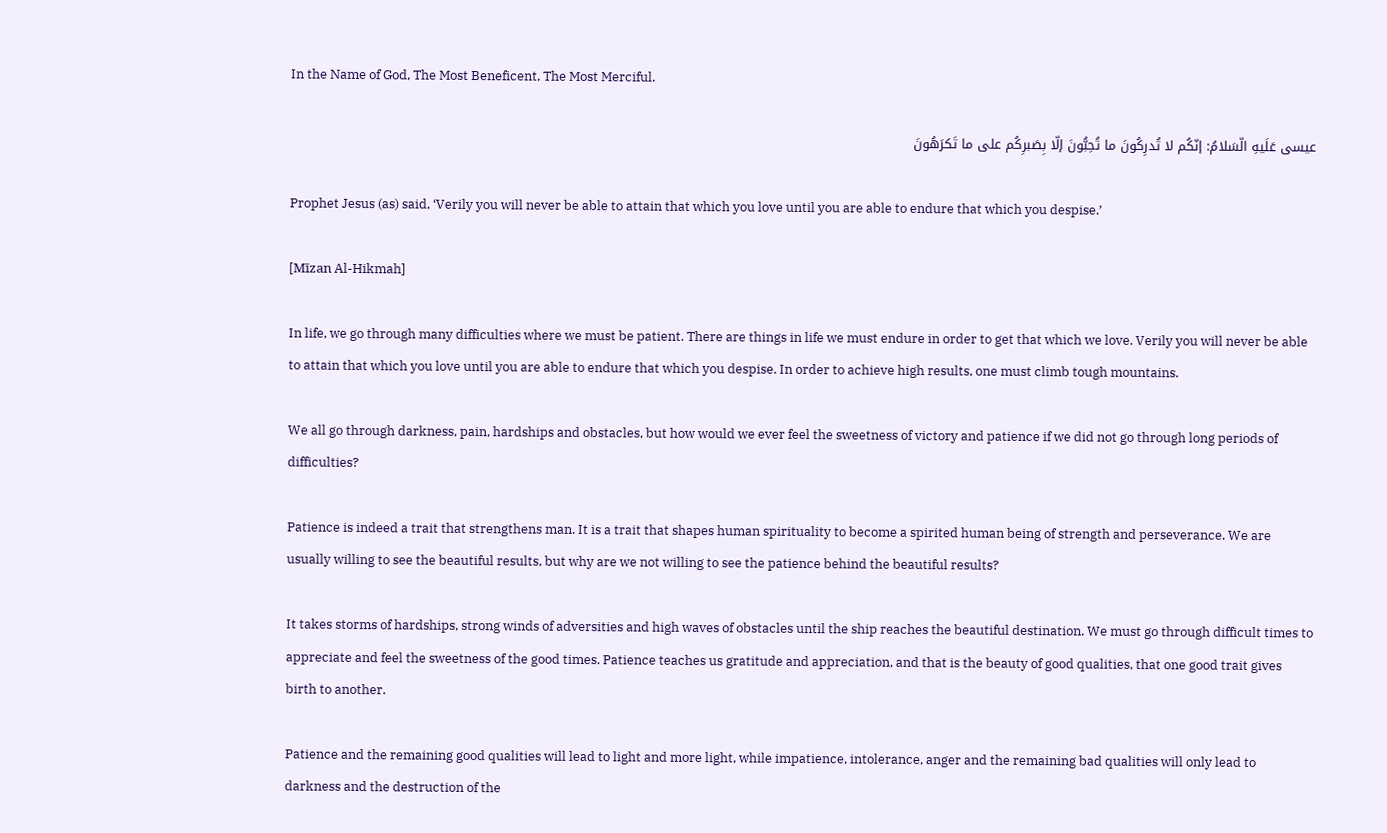In the Name of God, The Most Beneficent, The Most Merciful.

عيسى عَلَيهِ الّسَلامُ: إنّكُم لا تُدرِكُونَ ما تُحِبُّونَ إلّا بِصَبرِكُم على ما تَكرَهُونَ

Prophet Jesus (as) said, ‘Verily you will never be able to attain that which you love until you are able to endure that which you despise.’

[Mīzan Al-Hikmah]

In life, we go through many difficulties where we must be patient. There are things in life we must endure in order to get that which we love. Verily you will never be able to attain that which you love until you are able to endure that which you despise. In order to achieve high results, one must climb tough mountains.

We all go through darkness, pain, hardships and obstacles, but how would we ever feel the sweetness of victory and patience if we did not go through long periods of difficulties?

Patience is indeed a trait that strengthens man. It is a trait that shapes human spirituality to become a spirited human being of strength and perseverance. We are usually willing to see the beautiful results, but why are we not willing to see the patience behind the beautiful results?

It takes storms of hardships, strong winds of adversities and high waves of obstacles until the ship reaches the beautiful destination. We must go through difficult times to appreciate and feel the sweetness of the good times. Patience teaches us gratitude and appreciation, and that is the beauty of good qualities, that one good trait gives birth to another.

Patience and the remaining good qualities will lead to light and more light, while impatience, intolerance, anger and the remaining bad qualities will only lead to darkness and the destruction of the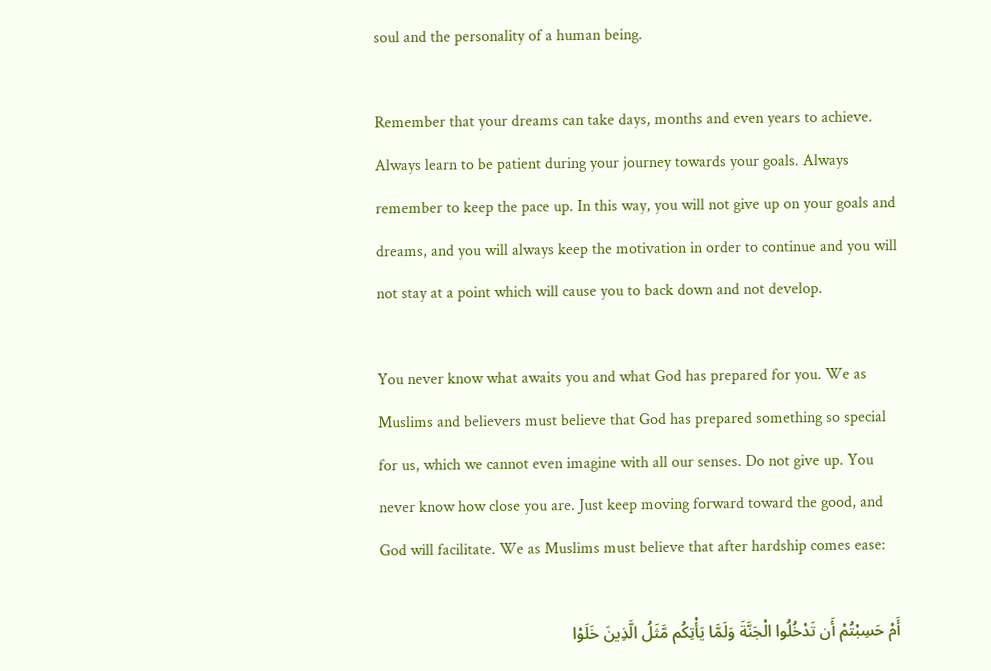soul and the personality of a human being.

Remember that your dreams can take days, months and even years to achieve. Always learn to be patient during your journey towards your goals. Always remember to keep the pace up. In this way, you will not give up on your goals and dreams, and you will always keep the motivation in order to continue and you will not stay at a point which will cause you to back down and not develop.

You never know what awaits you and what God has prepared for you. We as Muslims and believers must believe that God has prepared something so special for us, which we cannot even imagine with all our senses. Do not give up. You never know how close you are. Just keep moving forward toward the good, and God will facilitate. We as Muslims must believe that after hardship comes ease:

أَمْ حَسِبْتُمْ أَن تَدْخُلُوا الْجَنَّةَ وَلَمَّا يَأْتِكُم مَّثَلُ الَّذِينَ خَلَوْا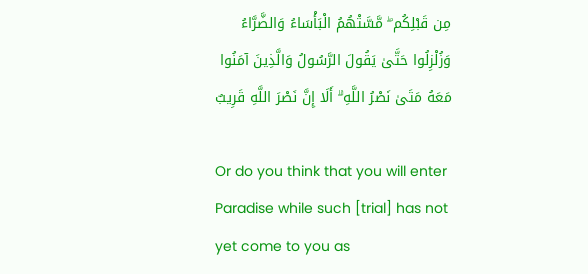مِن قَبْلِكُم ۖ مَّسَّتْهُمُ الْبَأْسَاءُ وَالضَّرَّاءُ وَزُلْزِلُوا حَتَّىٰ يَقُولَ الرَّسُولُ وَالَّذِينَ آمَنُوا مَعَهُ مَتَىٰ نَصْرُ اللَّهِ ۗ أَلَا إِنَّ نَصْرَ اللَّهِ قَرِيبٌ

Or do you think that you will enter Paradise while such [trial] has not yet come to you as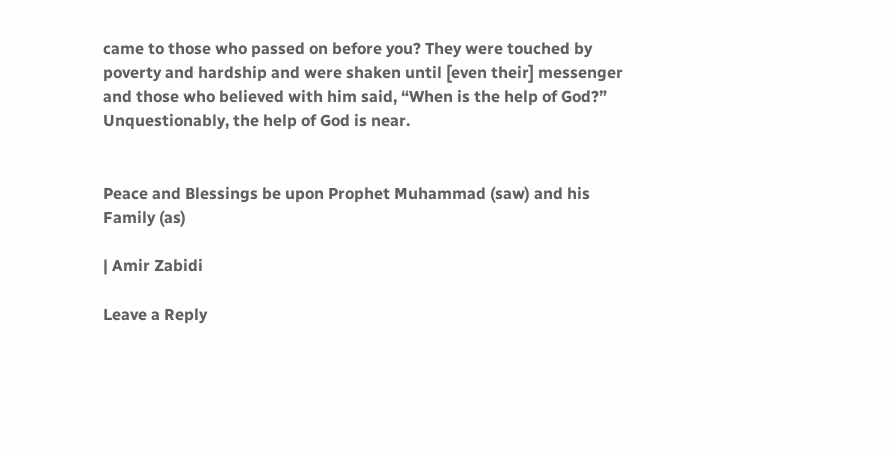came to those who passed on before you? They were touched by poverty and hardship and were shaken until [even their] messenger and those who believed with him said, “When is the help of God?” Unquestionably, the help of God is near.


Peace and Blessings be upon Prophet Muhammad (saw) and his Family (as)

| Amir Zabidi

Leave a Reply